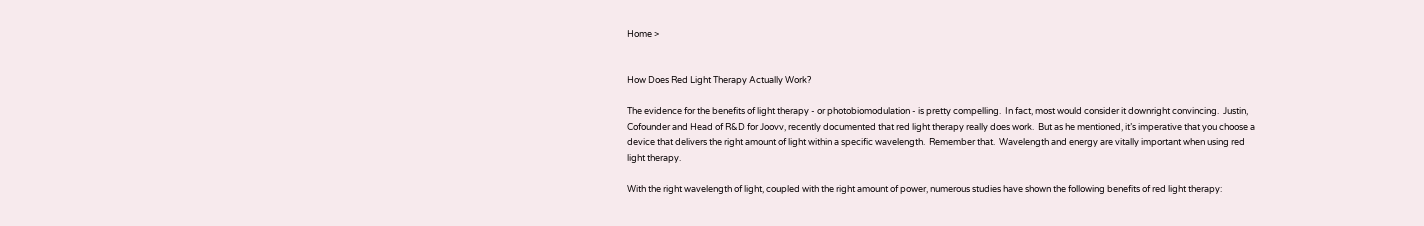Home >


How Does Red Light Therapy Actually Work?

The evidence for the benefits of light therapy - or photobiomodulation - is pretty compelling.  In fact, most would consider it downright convincing.  Justin, Cofounder and Head of R&D for Joovv, recently documented that red light therapy really does work.  But as he mentioned, it’s imperative that you choose a device that delivers the right amount of light within a specific wavelength.  Remember that.  Wavelength and energy are vitally important when using red light therapy.

With the right wavelength of light, coupled with the right amount of power, numerous studies have shown the following benefits of red light therapy: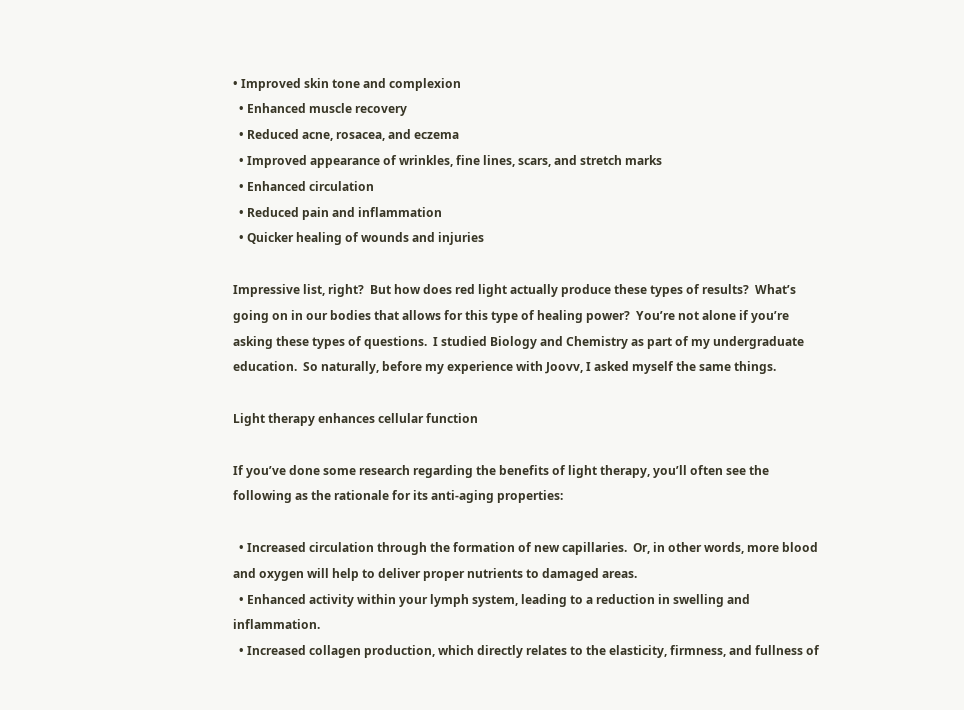• Improved skin tone and complexion
  • Enhanced muscle recovery
  • Reduced acne, rosacea, and eczema
  • Improved appearance of wrinkles, fine lines, scars, and stretch marks
  • Enhanced circulation
  • Reduced pain and inflammation
  • Quicker healing of wounds and injuries

Impressive list, right?  But how does red light actually produce these types of results?  What’s going on in our bodies that allows for this type of healing power?  You’re not alone if you’re asking these types of questions.  I studied Biology and Chemistry as part of my undergraduate education.  So naturally, before my experience with Joovv, I asked myself the same things.

Light therapy enhances cellular function

If you’ve done some research regarding the benefits of light therapy, you’ll often see the following as the rationale for its anti-aging properties:

  • Increased circulation through the formation of new capillaries.  Or, in other words, more blood and oxygen will help to deliver proper nutrients to damaged areas.
  • Enhanced activity within your lymph system, leading to a reduction in swelling and inflammation.
  • Increased collagen production, which directly relates to the elasticity, firmness, and fullness of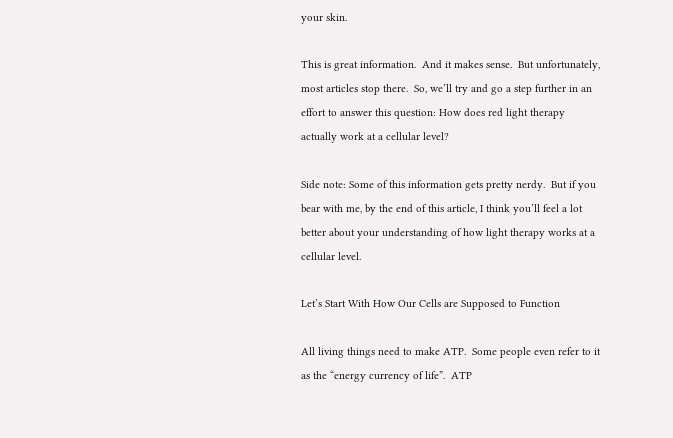your skin.

This is great information.  And it makes sense.  But unfortunately, most articles stop there.  So, we’ll try and go a step further in an effort to answer this question: How does red light therapy actually work at a cellular level?

Side note: Some of this information gets pretty nerdy.  But if you bear with me, by the end of this article, I think you’ll feel a lot better about your understanding of how light therapy works at a cellular level.

Let’s Start With How Our Cells are Supposed to Function

All living things need to make ATP.  Some people even refer to it as the “energy currency of life”.  ATP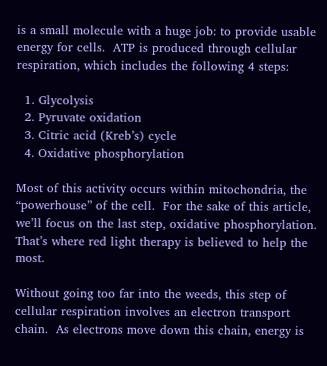is a small molecule with a huge job: to provide usable energy for cells.  ATP is produced through cellular respiration, which includes the following 4 steps:

  1. Glycolysis
  2. Pyruvate oxidation
  3. Citric acid (Kreb’s) cycle
  4. Oxidative phosphorylation

Most of this activity occurs within mitochondria, the “powerhouse” of the cell.  For the sake of this article, we’ll focus on the last step, oxidative phosphorylation.  That’s where red light therapy is believed to help the most.

Without going too far into the weeds, this step of cellular respiration involves an electron transport chain.  As electrons move down this chain, energy is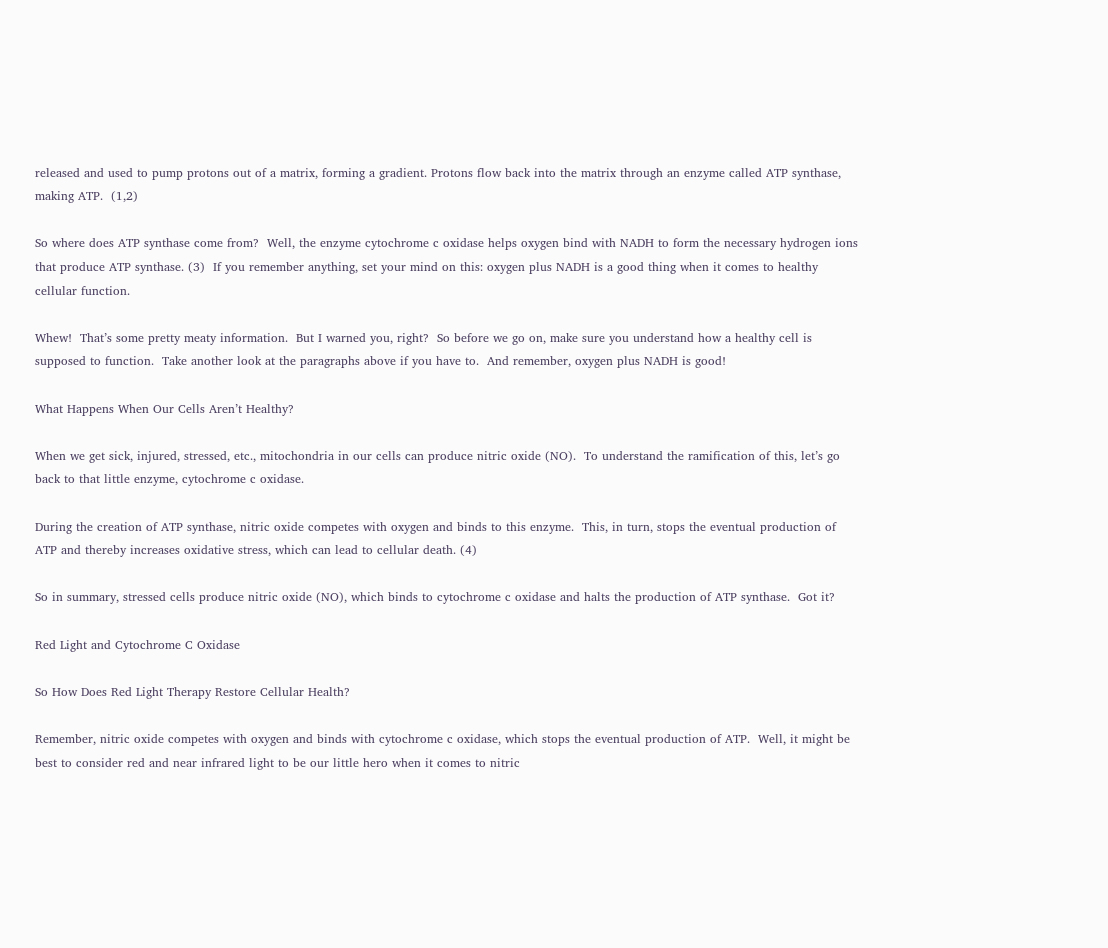released and used to pump protons out of a matrix, forming a gradient. Protons flow back into the matrix through an enzyme called ATP synthase, making ATP.  (1,2)

So where does ATP synthase come from?  Well, the enzyme cytochrome c oxidase helps oxygen bind with NADH to form the necessary hydrogen ions that produce ATP synthase. (3)  If you remember anything, set your mind on this: oxygen plus NADH is a good thing when it comes to healthy cellular function.

Whew!  That’s some pretty meaty information.  But I warned you, right?  So before we go on, make sure you understand how a healthy cell is supposed to function.  Take another look at the paragraphs above if you have to.  And remember, oxygen plus NADH is good!

What Happens When Our Cells Aren’t Healthy?

When we get sick, injured, stressed, etc., mitochondria in our cells can produce nitric oxide (NO).  To understand the ramification of this, let’s go back to that little enzyme, cytochrome c oxidase.

During the creation of ATP synthase, nitric oxide competes with oxygen and binds to this enzyme.  This, in turn, stops the eventual production of ATP and thereby increases oxidative stress, which can lead to cellular death. (4)

So in summary, stressed cells produce nitric oxide (NO), which binds to cytochrome c oxidase and halts the production of ATP synthase.  Got it?

Red Light and Cytochrome C Oxidase

So How Does Red Light Therapy Restore Cellular Health?

Remember, nitric oxide competes with oxygen and binds with cytochrome c oxidase, which stops the eventual production of ATP.  Well, it might be best to consider red and near infrared light to be our little hero when it comes to nitric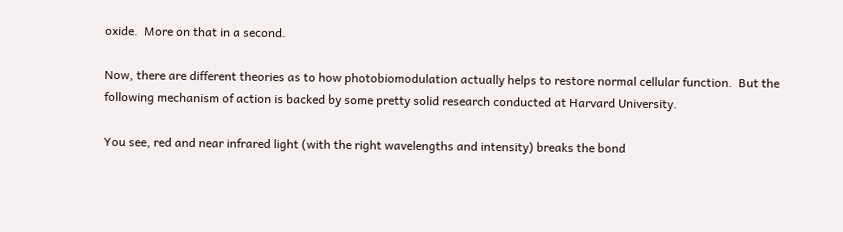oxide.  More on that in a second.

Now, there are different theories as to how photobiomodulation actually helps to restore normal cellular function.  But the following mechanism of action is backed by some pretty solid research conducted at Harvard University.

You see, red and near infrared light (with the right wavelengths and intensity) breaks the bond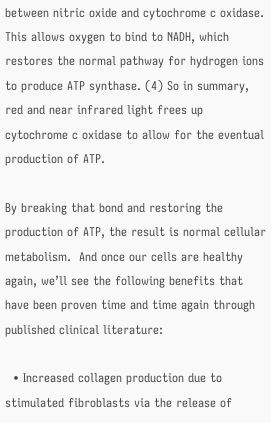between nitric oxide and cytochrome c oxidase.  This allows oxygen to bind to NADH, which restores the normal pathway for hydrogen ions to produce ATP synthase. (4) So in summary, red and near infrared light frees up cytochrome c oxidase to allow for the eventual production of ATP.

By breaking that bond and restoring the production of ATP, the result is normal cellular metabolism.  And once our cells are healthy again, we’ll see the following benefits that have been proven time and time again through published clinical literature:

  • Increased collagen production due to stimulated fibroblasts via the release of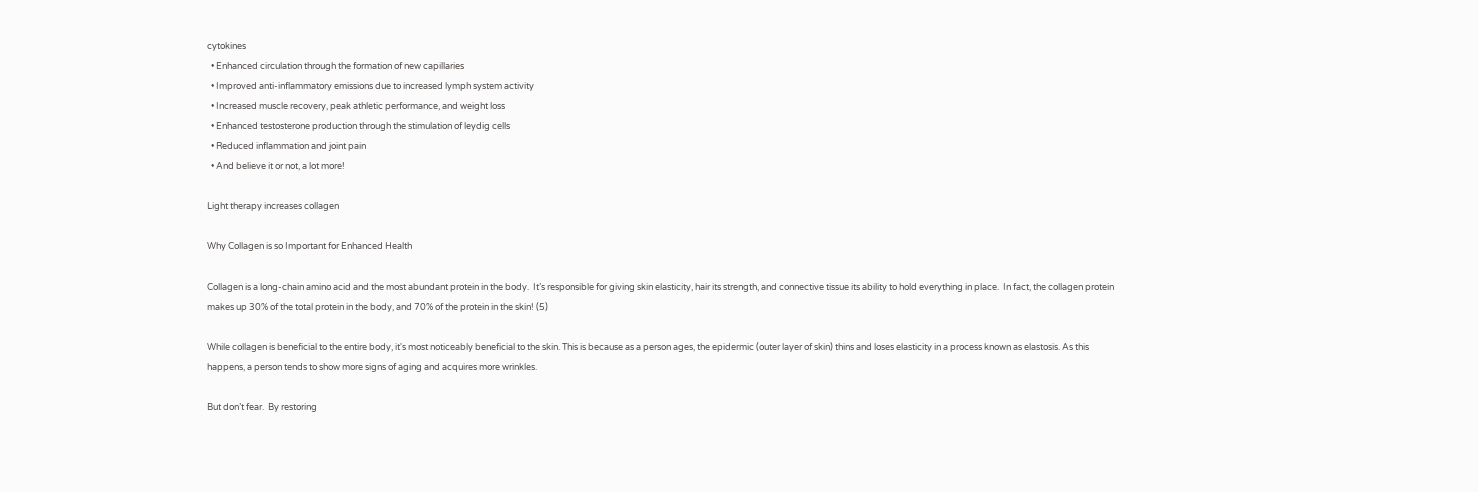cytokines
  • Enhanced circulation through the formation of new capillaries
  • Improved anti-inflammatory emissions due to increased lymph system activity
  • Increased muscle recovery, peak athletic performance, and weight loss
  • Enhanced testosterone production through the stimulation of leydig cells
  • Reduced inflammation and joint pain
  • And believe it or not, a lot more!

Light therapy increases collagen

Why Collagen is so Important for Enhanced Health

Collagen is a long-chain amino acid and the most abundant protein in the body.  It’s responsible for giving skin elasticity, hair its strength, and connective tissue its ability to hold everything in place.  In fact, the collagen protein makes up 30% of the total protein in the body, and 70% of the protein in the skin! (5)

While collagen is beneficial to the entire body, it's most noticeably beneficial to the skin. This is because as a person ages, the epidermic (outer layer of skin) thins and loses elasticity in a process known as elastosis. As this happens, a person tends to show more signs of aging and acquires more wrinkles.

But don’t fear.  By restoring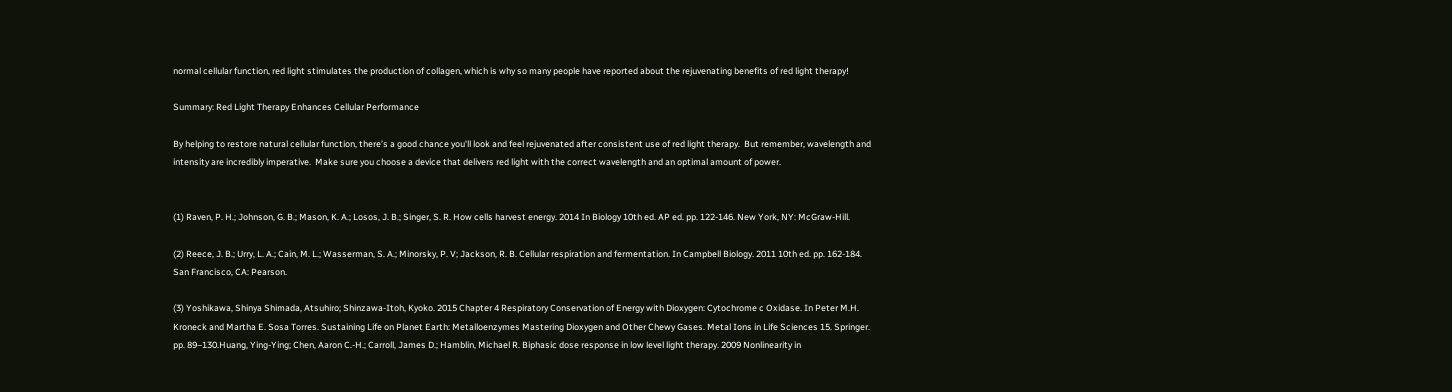normal cellular function, red light stimulates the production of collagen, which is why so many people have reported about the rejuvenating benefits of red light therapy!

Summary: Red Light Therapy Enhances Cellular Performance

By helping to restore natural cellular function, there’s a good chance you'll look and feel rejuvenated after consistent use of red light therapy.  But remember, wavelength and intensity are incredibly imperative.  Make sure you choose a device that delivers red light with the correct wavelength and an optimal amount of power.


(1) Raven, P. H.; Johnson, G. B.; Mason, K. A.; Losos, J. B.; Singer, S. R. How cells harvest energy. 2014 In Biology 10th ed. AP ed. pp. 122-146. New York, NY: McGraw-Hill.

(2) Reece, J. B.; Urry, L. A.; Cain, M. L.; Wasserman, S. A.; Minorsky, P. V; Jackson, R. B. Cellular respiration and fermentation. In Campbell Biology. 2011 10th ed. pp. 162-184. San Francisco, CA: Pearson.

(3) Yoshikawa, Shinya Shimada, Atsuhiro; Shinzawa-Itoh, Kyoko. 2015 Chapter 4 Respiratory Conservation of Energy with Dioxygen: Cytochrome c Oxidase. In Peter M.H. Kroneck and Martha E. Sosa Torres. Sustaining Life on Planet Earth: Metalloenzymes Mastering Dioxygen and Other Chewy Gases. Metal Ions in Life Sciences 15. Springer. pp. 89–130.Huang, Ying-Ying; Chen, Aaron C.-H.; Carroll, James D.; Hamblin, Michael R. Biphasic dose response in low level light therapy. 2009 Nonlinearity in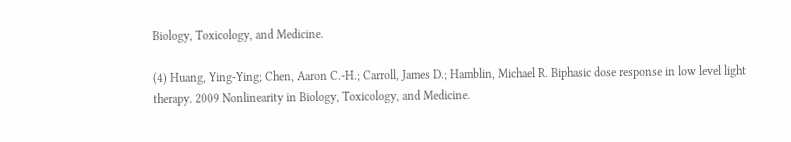Biology, Toxicology, and Medicine.

(4) Huang, Ying-Ying; Chen, Aaron C.-H.; Carroll, James D.; Hamblin, Michael R. Biphasic dose response in low level light therapy. 2009 Nonlinearity in Biology, Toxicology, and Medicine.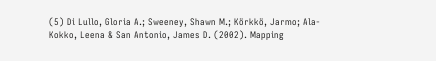(5) Di Lullo, Gloria A.; Sweeney, Shawn M.; Körkkö, Jarmo; Ala-Kokko, Leena & San Antonio, James D. (2002). Mapping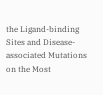the Ligand-binding Sites and Disease-associated Mutations on the Most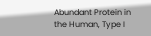Abundant Protein in the Human, Type I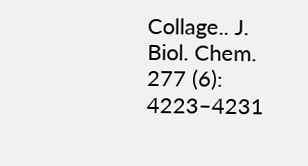Collage.. J. Biol. Chem. 277 (6): 4223–4231